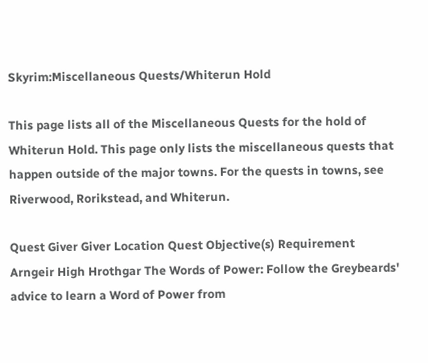Skyrim:Miscellaneous Quests/Whiterun Hold

This page lists all of the Miscellaneous Quests for the hold of Whiterun Hold. This page only lists the miscellaneous quests that happen outside of the major towns. For the quests in towns, see Riverwood, Rorikstead, and Whiterun.

Quest Giver Giver Location Quest Objective(s) Requirement
Arngeir High Hrothgar The Words of Power: Follow the Greybeards' advice to learn a Word of Power from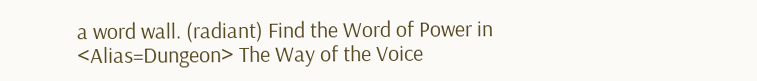a word wall. (radiant) Find the Word of Power in <Alias=Dungeon> The Way of the Voice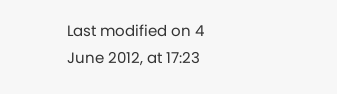Last modified on 4 June 2012, at 17:23